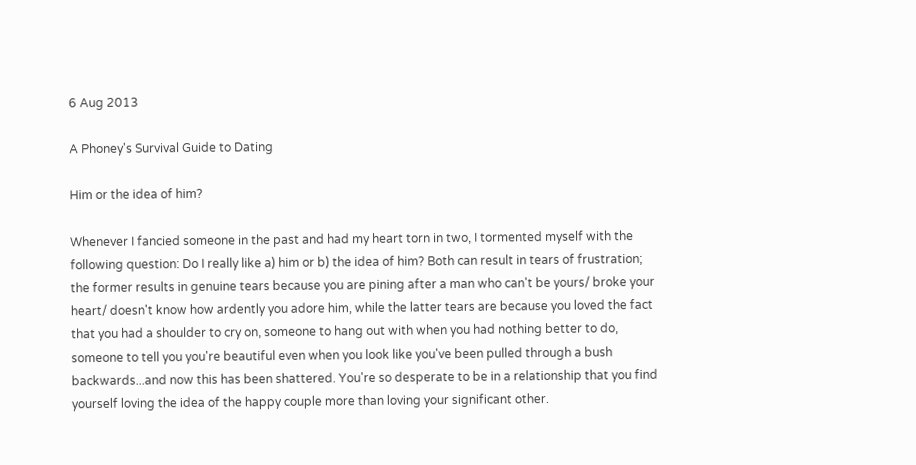6 Aug 2013

A Phoney's Survival Guide to Dating

Him or the idea of him?

Whenever I fancied someone in the past and had my heart torn in two, I tormented myself with the following question: Do I really like a) him or b) the idea of him? Both can result in tears of frustration; the former results in genuine tears because you are pining after a man who can't be yours/ broke your heart/ doesn't know how ardently you adore him, while the latter tears are because you loved the fact that you had a shoulder to cry on, someone to hang out with when you had nothing better to do, someone to tell you you're beautiful even when you look like you've been pulled through a bush backwards...and now this has been shattered. You're so desperate to be in a relationship that you find yourself loving the idea of the happy couple more than loving your significant other.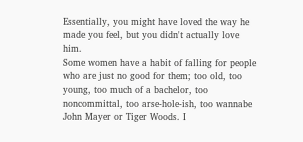Essentially, you might have loved the way he made you feel, but you didn't actually love him.
Some women have a habit of falling for people who are just no good for them; too old, too young, too much of a bachelor, too noncommittal, too arse-hole-ish, too wannabe John Mayer or Tiger Woods. I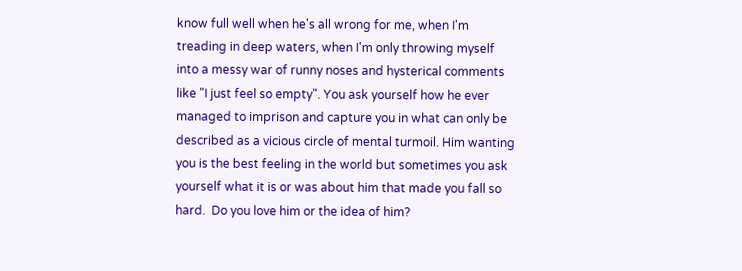know full well when he's all wrong for me, when I'm treading in deep waters, when I'm only throwing myself into a messy war of runny noses and hysterical comments like "I just feel so empty". You ask yourself how he ever managed to imprison and capture you in what can only be described as a vicious circle of mental turmoil. Him wanting you is the best feeling in the world but sometimes you ask yourself what it is or was about him that made you fall so hard.  Do you love him or the idea of him?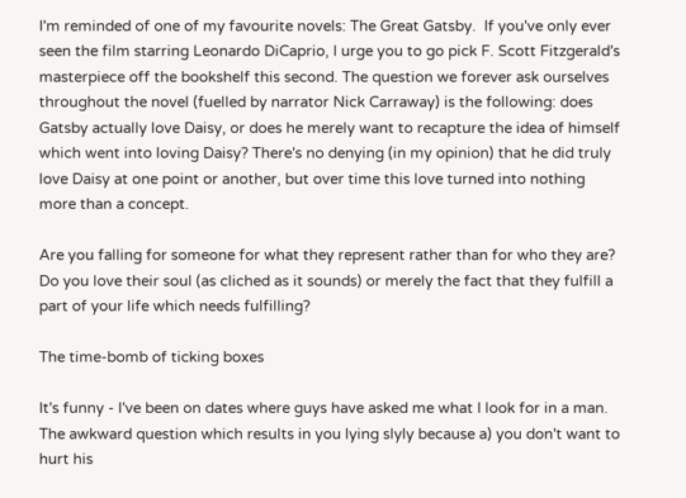I'm reminded of one of my favourite novels: The Great Gatsby.  If you've only ever seen the film starring Leonardo DiCaprio, I urge you to go pick F. Scott Fitzgerald's masterpiece off the bookshelf this second. The question we forever ask ourselves throughout the novel (fuelled by narrator Nick Carraway) is the following: does Gatsby actually love Daisy, or does he merely want to recapture the idea of himself which went into loving Daisy? There's no denying (in my opinion) that he did truly love Daisy at one point or another, but over time this love turned into nothing more than a concept.

Are you falling for someone for what they represent rather than for who they are? Do you love their soul (as cliched as it sounds) or merely the fact that they fulfill a part of your life which needs fulfilling?

The time-bomb of ticking boxes

It's funny - I've been on dates where guys have asked me what I look for in a man. The awkward question which results in you lying slyly because a) you don't want to hurt his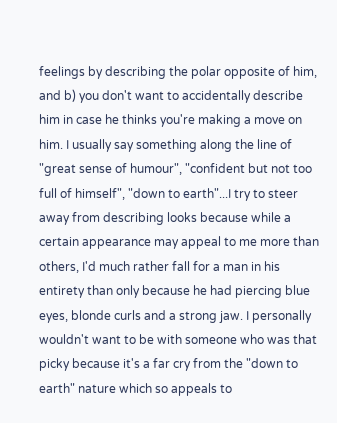feelings by describing the polar opposite of him, and b) you don't want to accidentally describe him in case he thinks you're making a move on him. I usually say something along the line of "great sense of humour", "confident but not too full of himself", "down to earth"...I try to steer away from describing looks because while a certain appearance may appeal to me more than others, I'd much rather fall for a man in his entirety than only because he had piercing blue eyes, blonde curls and a strong jaw. I personally wouldn't want to be with someone who was that picky because it's a far cry from the "down to earth" nature which so appeals to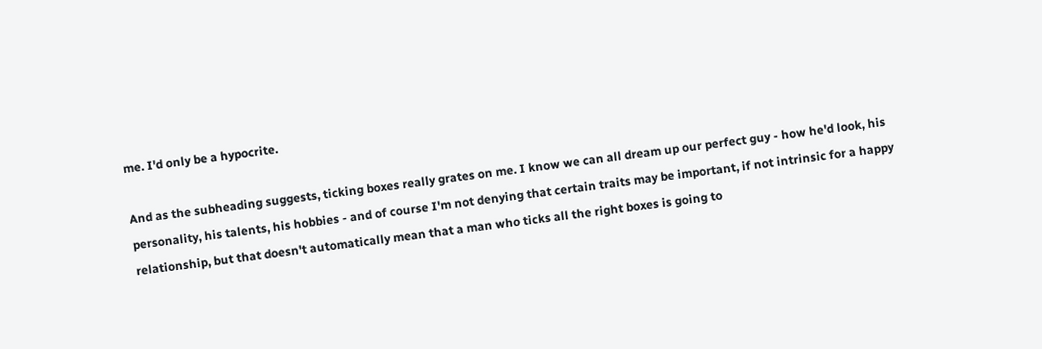me. I'd only be a hypocrite.

And as the subheading suggests, ticking boxes really grates on me. I know we can all dream up our perfect guy - how he'd look, his personality, his talents, his hobbies - and of course I'm not denying that certain traits may be important, if not intrinsic for a happy relationship, but that doesn't automatically mean that a man who ticks all the right boxes is going to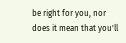be right for you, nor does it mean that you'll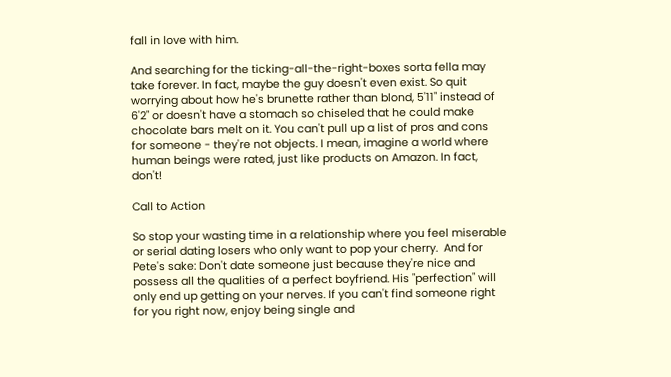fall in love with him.

And searching for the ticking-all-the-right-boxes sorta fella may take forever. In fact, maybe the guy doesn't even exist. So quit worrying about how he's brunette rather than blond, 5'11" instead of 6'2" or doesn't have a stomach so chiseled that he could make chocolate bars melt on it. You can't pull up a list of pros and cons for someone - they're not objects. I mean, imagine a world where human beings were rated, just like products on Amazon. In fact, don't!

Call to Action

So stop your wasting time in a relationship where you feel miserable or serial dating losers who only want to pop your cherry.  And for Pete's sake: Don't date someone just because they're nice and possess all the qualities of a perfect boyfriend. His "perfection" will only end up getting on your nerves. If you can't find someone right for you right now, enjoy being single and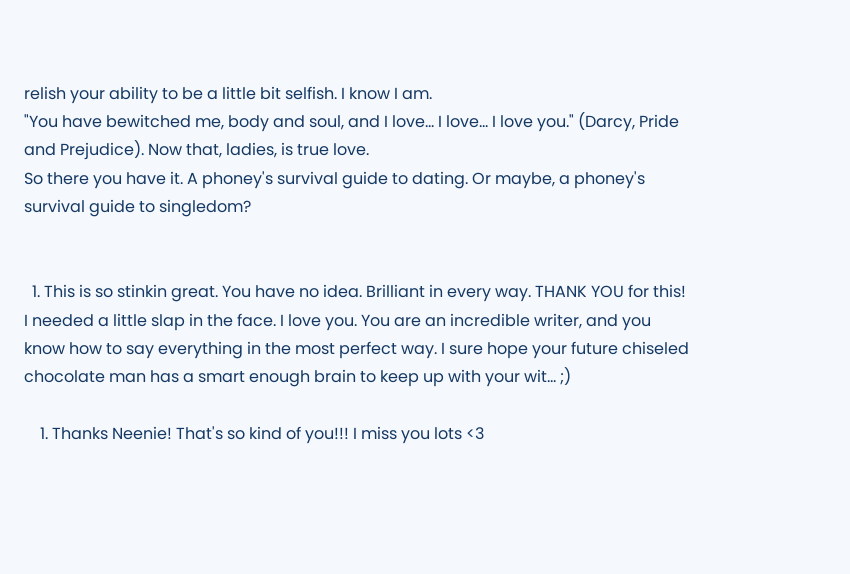relish your ability to be a little bit selfish. I know I am.
"You have bewitched me, body and soul, and I love... I love... I love you." (Darcy, Pride and Prejudice). Now that, ladies, is true love.
So there you have it. A phoney's survival guide to dating. Or maybe, a phoney's survival guide to singledom?


  1. This is so stinkin great. You have no idea. Brilliant in every way. THANK YOU for this! I needed a little slap in the face. I love you. You are an incredible writer, and you know how to say everything in the most perfect way. I sure hope your future chiseled chocolate man has a smart enough brain to keep up with your wit... ;)

    1. Thanks Neenie! That's so kind of you!!! I miss you lots <3